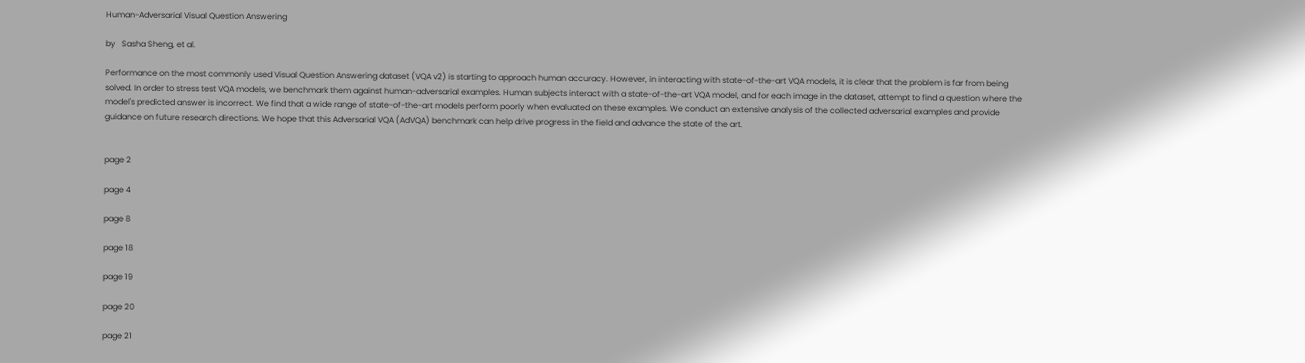Human-Adversarial Visual Question Answering

by   Sasha Sheng, et al.

Performance on the most commonly used Visual Question Answering dataset (VQA v2) is starting to approach human accuracy. However, in interacting with state-of-the-art VQA models, it is clear that the problem is far from being solved. In order to stress test VQA models, we benchmark them against human-adversarial examples. Human subjects interact with a state-of-the-art VQA model, and for each image in the dataset, attempt to find a question where the model's predicted answer is incorrect. We find that a wide range of state-of-the-art models perform poorly when evaluated on these examples. We conduct an extensive analysis of the collected adversarial examples and provide guidance on future research directions. We hope that this Adversarial VQA (AdVQA) benchmark can help drive progress in the field and advance the state of the art.


page 2

page 4

page 8

page 18

page 19

page 20

page 21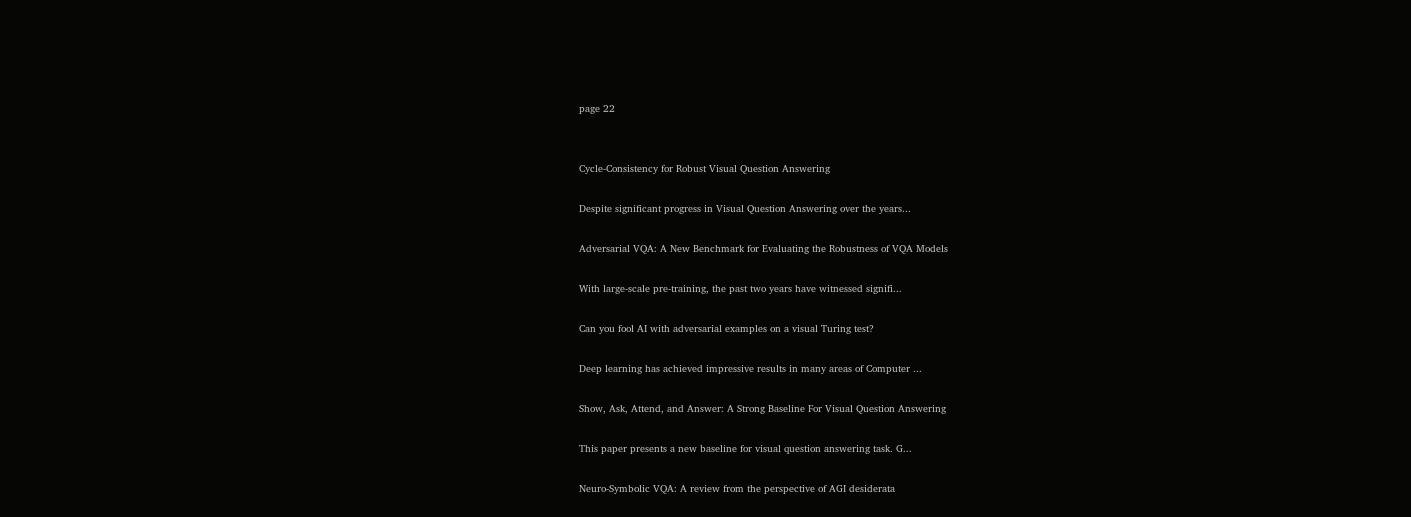page 22


Cycle-Consistency for Robust Visual Question Answering

Despite significant progress in Visual Question Answering over the years...

Adversarial VQA: A New Benchmark for Evaluating the Robustness of VQA Models

With large-scale pre-training, the past two years have witnessed signifi...

Can you fool AI with adversarial examples on a visual Turing test?

Deep learning has achieved impressive results in many areas of Computer ...

Show, Ask, Attend, and Answer: A Strong Baseline For Visual Question Answering

This paper presents a new baseline for visual question answering task. G...

Neuro-Symbolic VQA: A review from the perspective of AGI desiderata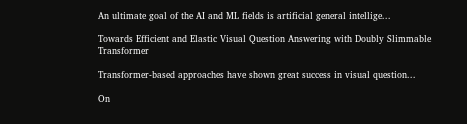An ultimate goal of the AI and ML fields is artificial general intellige...

Towards Efficient and Elastic Visual Question Answering with Doubly Slimmable Transformer

Transformer-based approaches have shown great success in visual question...

On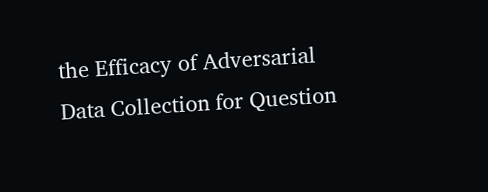the Efficacy of Adversarial Data Collection for Question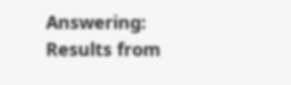Answering: Results from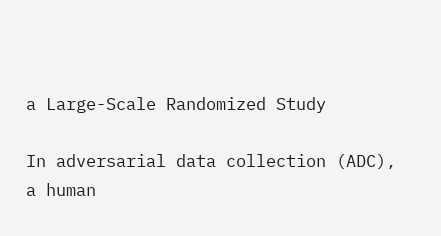a Large-Scale Randomized Study

In adversarial data collection (ADC), a human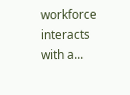workforce interacts with a...